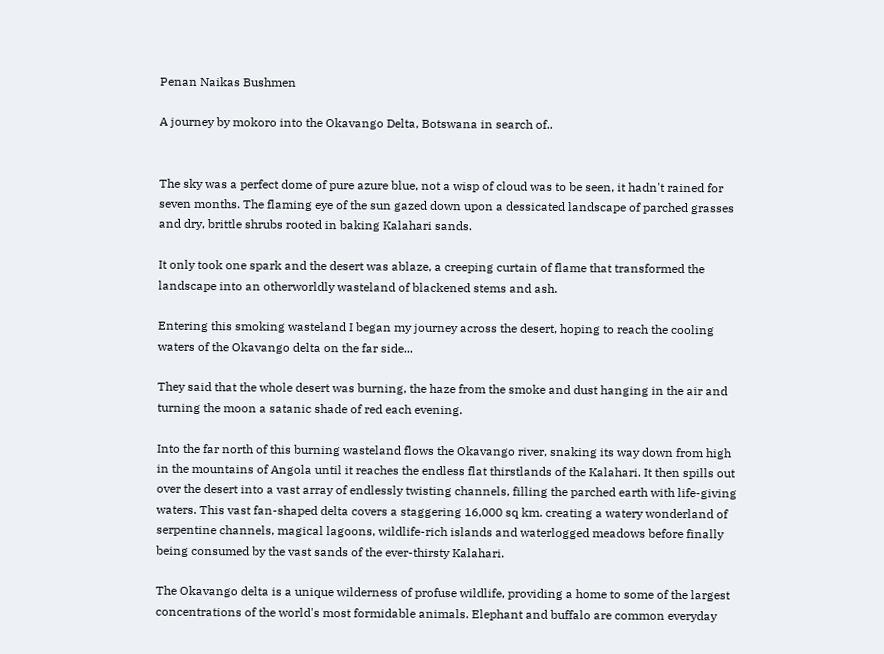Penan Naikas Bushmen

A journey by mokoro into the Okavango Delta, Botswana in search of..


The sky was a perfect dome of pure azure blue, not a wisp of cloud was to be seen, it hadn't rained for seven months. The flaming eye of the sun gazed down upon a dessicated landscape of parched grasses and dry, brittle shrubs rooted in baking Kalahari sands.

It only took one spark and the desert was ablaze, a creeping curtain of flame that transformed the landscape into an otherworldly wasteland of blackened stems and ash.

Entering this smoking wasteland I began my journey across the desert, hoping to reach the cooling waters of the Okavango delta on the far side...

They said that the whole desert was burning, the haze from the smoke and dust hanging in the air and turning the moon a satanic shade of red each evening.

Into the far north of this burning wasteland flows the Okavango river, snaking its way down from high in the mountains of Angola until it reaches the endless flat thirstlands of the Kalahari. It then spills out over the desert into a vast array of endlessly twisting channels, filling the parched earth with life-giving waters. This vast fan-shaped delta covers a staggering 16,000 sq km. creating a watery wonderland of serpentine channels, magical lagoons, wildlife-rich islands and waterlogged meadows before finally being consumed by the vast sands of the ever-thirsty Kalahari.

The Okavango delta is a unique wilderness of profuse wildlife, providing a home to some of the largest concentrations of the world's most formidable animals. Elephant and buffalo are common everyday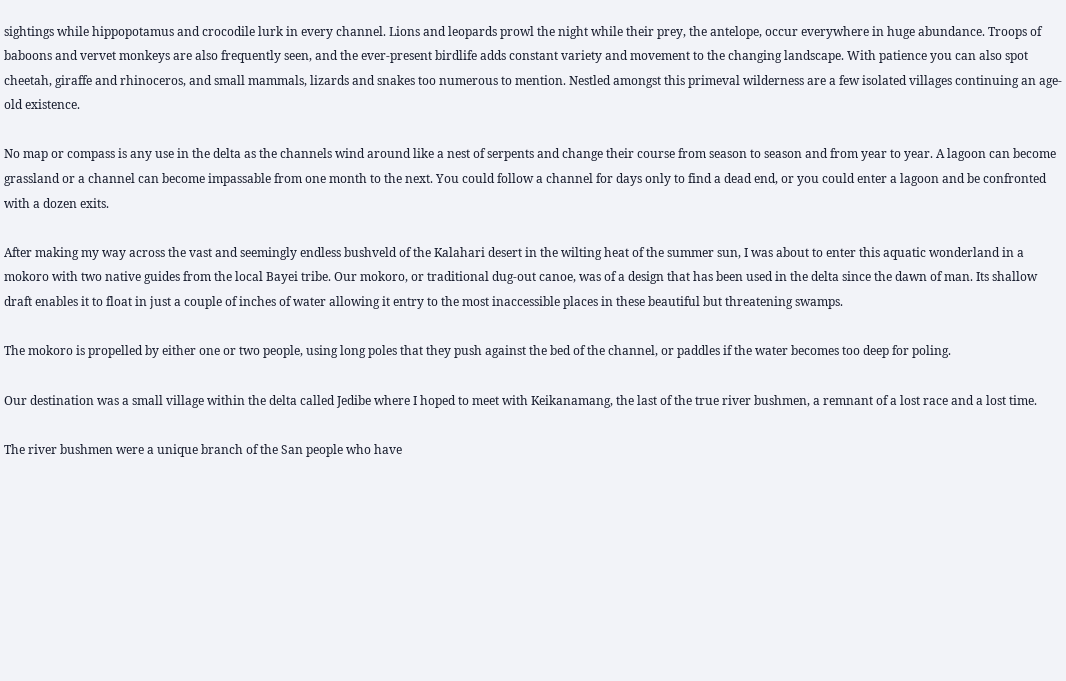sightings while hippopotamus and crocodile lurk in every channel. Lions and leopards prowl the night while their prey, the antelope, occur everywhere in huge abundance. Troops of baboons and vervet monkeys are also frequently seen, and the ever-present birdlife adds constant variety and movement to the changing landscape. With patience you can also spot cheetah, giraffe and rhinoceros, and small mammals, lizards and snakes too numerous to mention. Nestled amongst this primeval wilderness are a few isolated villages continuing an age-old existence.

No map or compass is any use in the delta as the channels wind around like a nest of serpents and change their course from season to season and from year to year. A lagoon can become grassland or a channel can become impassable from one month to the next. You could follow a channel for days only to find a dead end, or you could enter a lagoon and be confronted with a dozen exits.

After making my way across the vast and seemingly endless bushveld of the Kalahari desert in the wilting heat of the summer sun, I was about to enter this aquatic wonderland in a mokoro with two native guides from the local Bayei tribe. Our mokoro, or traditional dug-out canoe, was of a design that has been used in the delta since the dawn of man. Its shallow draft enables it to float in just a couple of inches of water allowing it entry to the most inaccessible places in these beautiful but threatening swamps.

The mokoro is propelled by either one or two people, using long poles that they push against the bed of the channel, or paddles if the water becomes too deep for poling.

Our destination was a small village within the delta called Jedibe where I hoped to meet with Keikanamang, the last of the true river bushmen, a remnant of a lost race and a lost time.

The river bushmen were a unique branch of the San people who have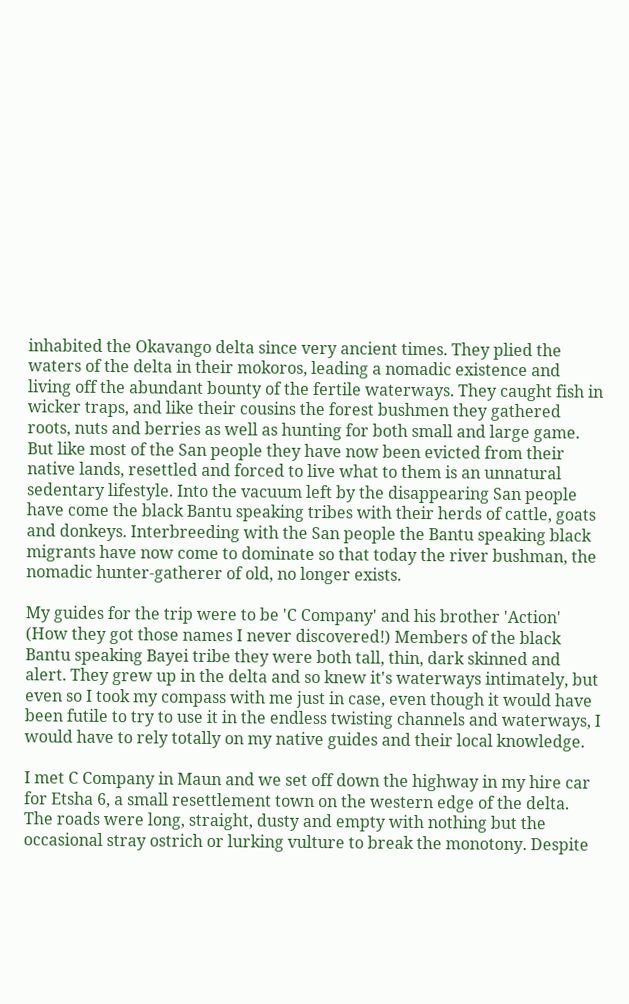inhabited the Okavango delta since very ancient times. They plied the waters of the delta in their mokoros, leading a nomadic existence and living off the abundant bounty of the fertile waterways. They caught fish in wicker traps, and like their cousins the forest bushmen they gathered roots, nuts and berries as well as hunting for both small and large game. But like most of the San people they have now been evicted from their native lands, resettled and forced to live what to them is an unnatural sedentary lifestyle. Into the vacuum left by the disappearing San people have come the black Bantu speaking tribes with their herds of cattle, goats and donkeys. Interbreeding with the San people the Bantu speaking black migrants have now come to dominate so that today the river bushman, the nomadic hunter-gatherer of old, no longer exists.

My guides for the trip were to be 'C Company' and his brother 'Action' (How they got those names I never discovered!) Members of the black Bantu speaking Bayei tribe they were both tall, thin, dark skinned and alert. They grew up in the delta and so knew it's waterways intimately, but even so I took my compass with me just in case, even though it would have been futile to try to use it in the endless twisting channels and waterways, I would have to rely totally on my native guides and their local knowledge.

I met C Company in Maun and we set off down the highway in my hire car for Etsha 6, a small resettlement town on the western edge of the delta. The roads were long, straight, dusty and empty with nothing but the occasional stray ostrich or lurking vulture to break the monotony. Despite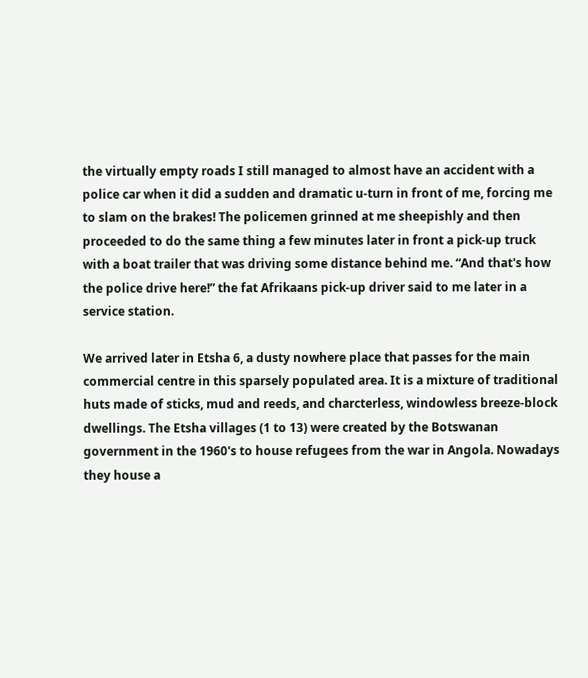the virtually empty roads I still managed to almost have an accident with a police car when it did a sudden and dramatic u-turn in front of me, forcing me to slam on the brakes! The policemen grinned at me sheepishly and then proceeded to do the same thing a few minutes later in front a pick-up truck with a boat trailer that was driving some distance behind me. “And that's how the police drive here!” the fat Afrikaans pick-up driver said to me later in a service station.

We arrived later in Etsha 6, a dusty nowhere place that passes for the main commercial centre in this sparsely populated area. It is a mixture of traditional huts made of sticks, mud and reeds, and charcterless, windowless breeze-block dwellings. The Etsha villages (1 to 13) were created by the Botswanan government in the 1960's to house refugees from the war in Angola. Nowadays they house a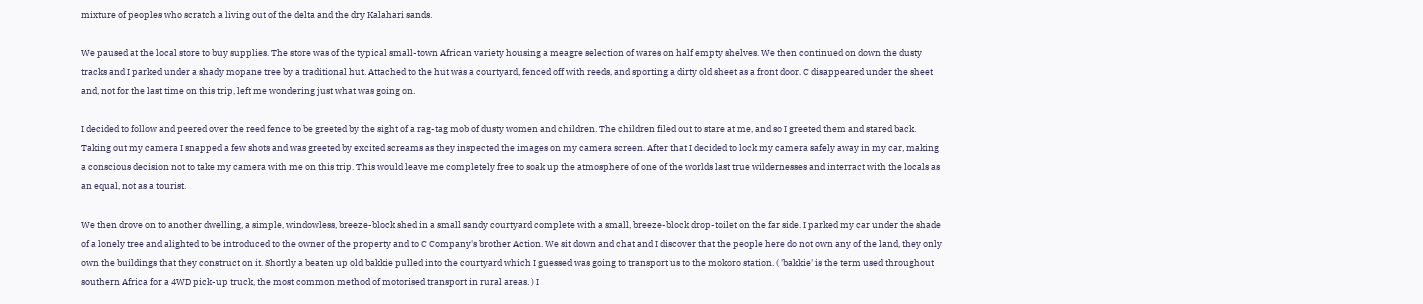mixture of peoples who scratch a living out of the delta and the dry Kalahari sands.

We paused at the local store to buy supplies. The store was of the typical small-town African variety housing a meagre selection of wares on half empty shelves. We then continued on down the dusty tracks and I parked under a shady mopane tree by a traditional hut. Attached to the hut was a courtyard, fenced off with reeds, and sporting a dirty old sheet as a front door. C disappeared under the sheet and, not for the last time on this trip, left me wondering just what was going on.

I decided to follow and peered over the reed fence to be greeted by the sight of a rag-tag mob of dusty women and children. The children filed out to stare at me, and so I greeted them and stared back. Taking out my camera I snapped a few shots and was greeted by excited screams as they inspected the images on my camera screen. After that I decided to lock my camera safely away in my car, making a conscious decision not to take my camera with me on this trip. This would leave me completely free to soak up the atmosphere of one of the worlds last true wildernesses and interract with the locals as an equal, not as a tourist.

We then drove on to another dwelling, a simple, windowless, breeze-block shed in a small sandy courtyard complete with a small, breeze-block drop-toilet on the far side. I parked my car under the shade of a lonely tree and alighted to be introduced to the owner of the property and to C Company's brother Action. We sit down and chat and I discover that the people here do not own any of the land, they only own the buildings that they construct on it. Shortly a beaten up old bakkie pulled into the courtyard which I guessed was going to transport us to the mokoro station. ( 'bakkie' is the term used throughout southern Africa for a 4WD pick-up truck, the most common method of motorised transport in rural areas. ) I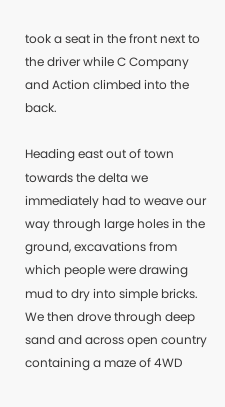took a seat in the front next to the driver while C Company and Action climbed into the back.

Heading east out of town towards the delta we immediately had to weave our way through large holes in the ground, excavations from which people were drawing mud to dry into simple bricks. We then drove through deep sand and across open country containing a maze of 4WD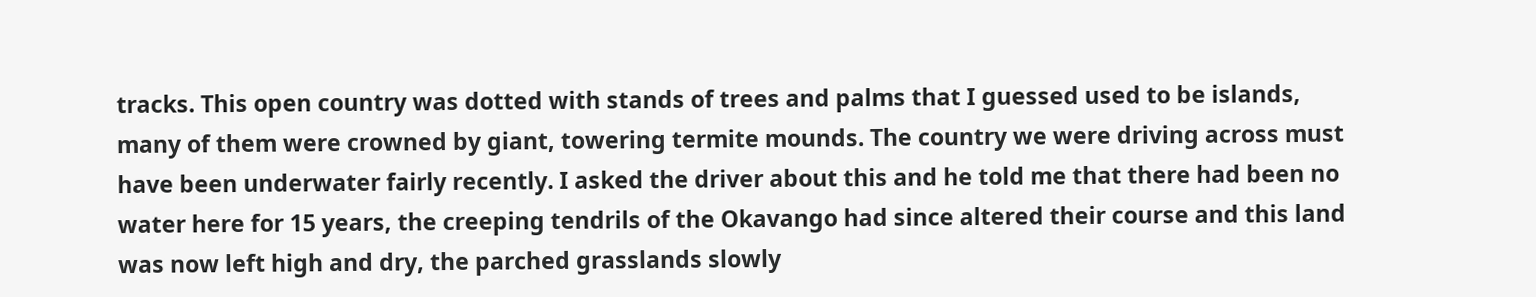tracks. This open country was dotted with stands of trees and palms that I guessed used to be islands, many of them were crowned by giant, towering termite mounds. The country we were driving across must have been underwater fairly recently. I asked the driver about this and he told me that there had been no water here for 15 years, the creeping tendrils of the Okavango had since altered their course and this land was now left high and dry, the parched grasslands slowly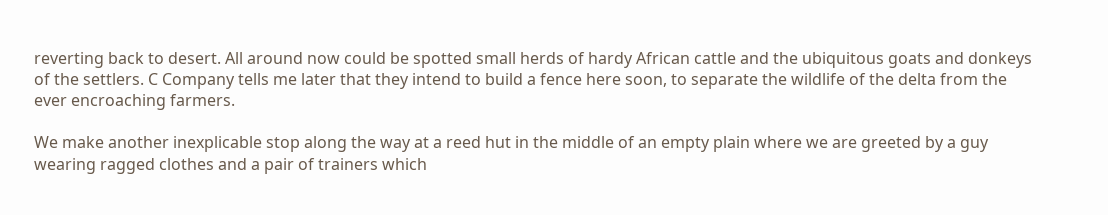reverting back to desert. All around now could be spotted small herds of hardy African cattle and the ubiquitous goats and donkeys of the settlers. C Company tells me later that they intend to build a fence here soon, to separate the wildlife of the delta from the ever encroaching farmers.

We make another inexplicable stop along the way at a reed hut in the middle of an empty plain where we are greeted by a guy wearing ragged clothes and a pair of trainers which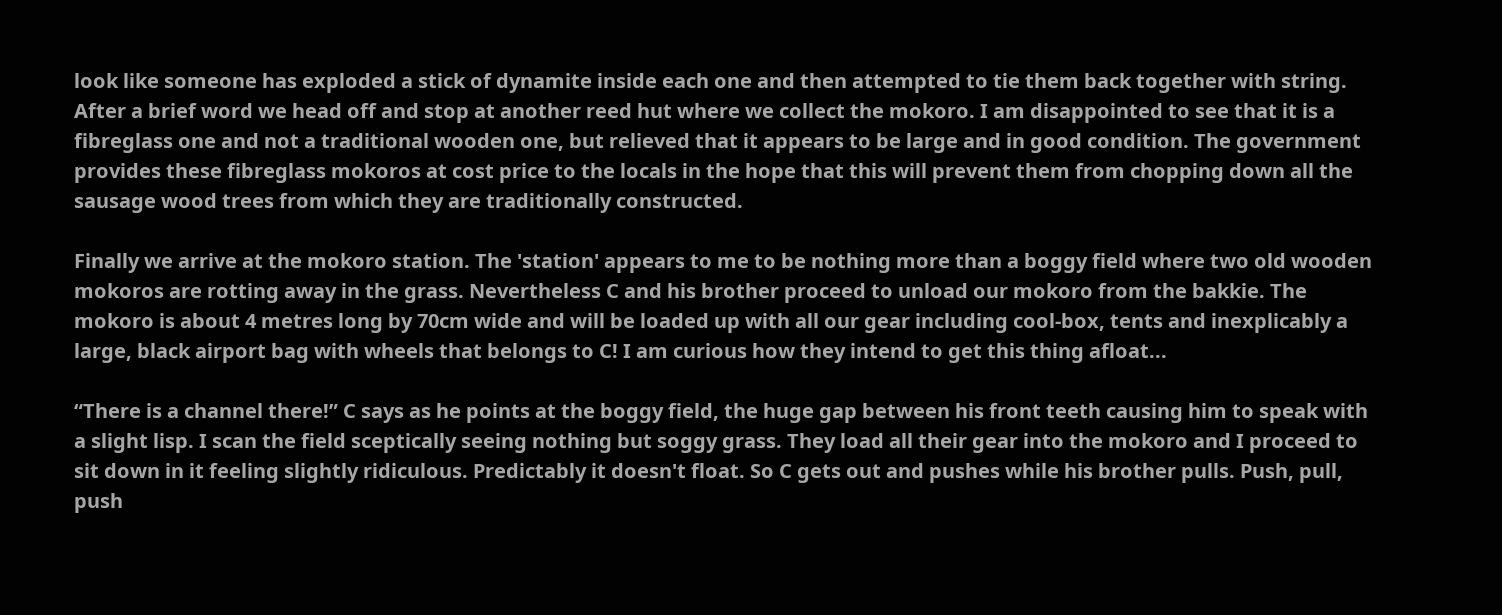look like someone has exploded a stick of dynamite inside each one and then attempted to tie them back together with string. After a brief word we head off and stop at another reed hut where we collect the mokoro. I am disappointed to see that it is a fibreglass one and not a traditional wooden one, but relieved that it appears to be large and in good condition. The government provides these fibreglass mokoros at cost price to the locals in the hope that this will prevent them from chopping down all the sausage wood trees from which they are traditionally constructed.

Finally we arrive at the mokoro station. The 'station' appears to me to be nothing more than a boggy field where two old wooden mokoros are rotting away in the grass. Nevertheless C and his brother proceed to unload our mokoro from the bakkie. The mokoro is about 4 metres long by 70cm wide and will be loaded up with all our gear including cool-box, tents and inexplicably a large, black airport bag with wheels that belongs to C! I am curious how they intend to get this thing afloat...

“There is a channel there!” C says as he points at the boggy field, the huge gap between his front teeth causing him to speak with a slight lisp. I scan the field sceptically seeing nothing but soggy grass. They load all their gear into the mokoro and I proceed to sit down in it feeling slightly ridiculous. Predictably it doesn't float. So C gets out and pushes while his brother pulls. Push, pull, push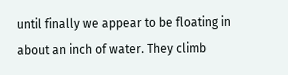until finally we appear to be floating in about an inch of water. They climb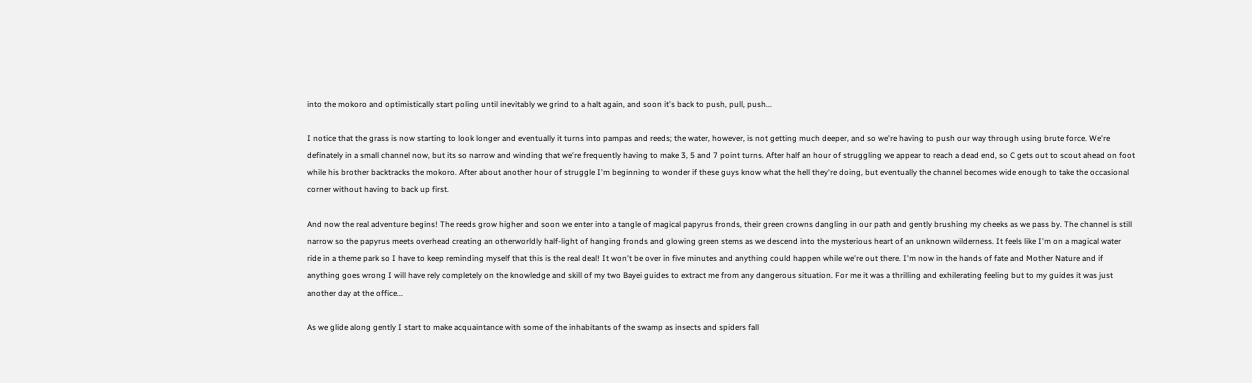into the mokoro and optimistically start poling until inevitably we grind to a halt again, and soon it's back to push, pull, push...

I notice that the grass is now starting to look longer and eventually it turns into pampas and reeds; the water, however, is not getting much deeper, and so we're having to push our way through using brute force. We're definately in a small channel now, but its so narrow and winding that we're frequently having to make 3, 5 and 7 point turns. After half an hour of struggling we appear to reach a dead end, so C gets out to scout ahead on foot while his brother backtracks the mokoro. After about another hour of struggle I'm beginning to wonder if these guys know what the hell they're doing, but eventually the channel becomes wide enough to take the occasional corner without having to back up first.

And now the real adventure begins! The reeds grow higher and soon we enter into a tangle of magical papyrus fronds, their green crowns dangling in our path and gently brushing my cheeks as we pass by. The channel is still narrow so the papyrus meets overhead creating an otherworldly half-light of hanging fronds and glowing green stems as we descend into the mysterious heart of an unknown wilderness. It feels like I'm on a magical water ride in a theme park so I have to keep reminding myself that this is the real deal! It won't be over in five minutes and anything could happen while we're out there. I'm now in the hands of fate and Mother Nature and if anything goes wrong I will have rely completely on the knowledge and skill of my two Bayei guides to extract me from any dangerous situation. For me it was a thrilling and exhilerating feeling but to my guides it was just another day at the office...

As we glide along gently I start to make acquaintance with some of the inhabitants of the swamp as insects and spiders fall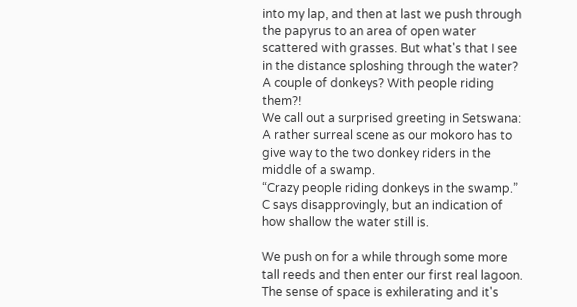into my lap, and then at last we push through the papyrus to an area of open water scattered with grasses. But what's that I see in the distance sploshing through the water? A couple of donkeys? With people riding them?!
We call out a surprised greeting in Setswana:
A rather surreal scene as our mokoro has to give way to the two donkey riders in the middle of a swamp.
“Crazy people riding donkeys in the swamp.” C says disapprovingly, but an indication of how shallow the water still is.

We push on for a while through some more tall reeds and then enter our first real lagoon. The sense of space is exhilerating and it's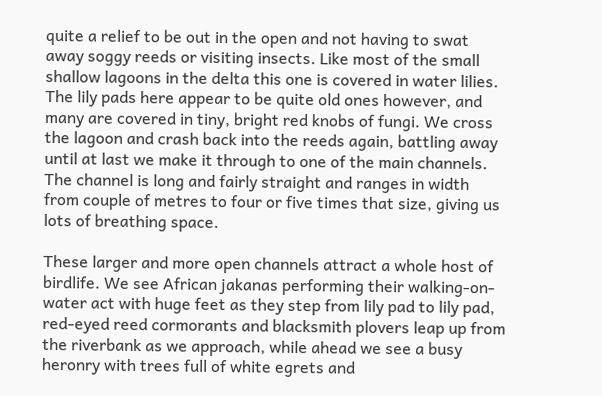quite a relief to be out in the open and not having to swat away soggy reeds or visiting insects. Like most of the small shallow lagoons in the delta this one is covered in water lilies. The lily pads here appear to be quite old ones however, and many are covered in tiny, bright red knobs of fungi. We cross the lagoon and crash back into the reeds again, battling away until at last we make it through to one of the main channels. The channel is long and fairly straight and ranges in width from couple of metres to four or five times that size, giving us lots of breathing space.

These larger and more open channels attract a whole host of birdlife. We see African jakanas performing their walking-on-water act with huge feet as they step from lily pad to lily pad, red-eyed reed cormorants and blacksmith plovers leap up from the riverbank as we approach, while ahead we see a busy heronry with trees full of white egrets and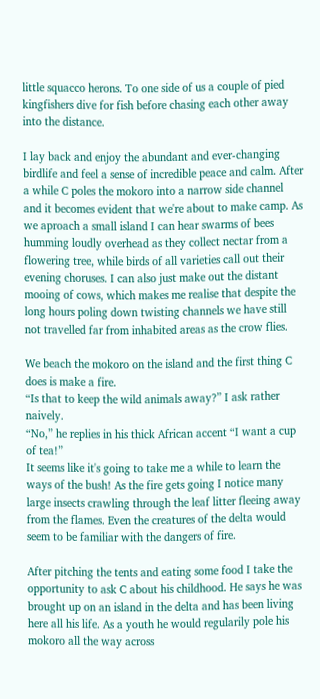little squacco herons. To one side of us a couple of pied kingfishers dive for fish before chasing each other away into the distance.

I lay back and enjoy the abundant and ever-changing birdlife and feel a sense of incredible peace and calm. After a while C poles the mokoro into a narrow side channel and it becomes evident that we're about to make camp. As we aproach a small island I can hear swarms of bees humming loudly overhead as they collect nectar from a flowering tree, while birds of all varieties call out their evening choruses. I can also just make out the distant mooing of cows, which makes me realise that despite the long hours poling down twisting channels we have still not travelled far from inhabited areas as the crow flies.

We beach the mokoro on the island and the first thing C does is make a fire.
“Is that to keep the wild animals away?” I ask rather naively.
“No,” he replies in his thick African accent “I want a cup of tea!”
It seems like it's going to take me a while to learn the ways of the bush! As the fire gets going I notice many large insects crawling through the leaf litter fleeing away from the flames. Even the creatures of the delta would seem to be familiar with the dangers of fire.

After pitching the tents and eating some food I take the opportunity to ask C about his childhood. He says he was brought up on an island in the delta and has been living here all his life. As a youth he would regularily pole his mokoro all the way across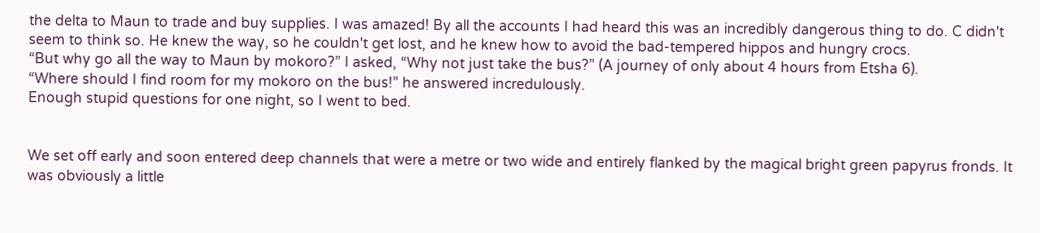the delta to Maun to trade and buy supplies. I was amazed! By all the accounts I had heard this was an incredibly dangerous thing to do. C didn't seem to think so. He knew the way, so he couldn't get lost, and he knew how to avoid the bad-tempered hippos and hungry crocs.
“But why go all the way to Maun by mokoro?” I asked, “Why not just take the bus?” (A journey of only about 4 hours from Etsha 6).
“Where should I find room for my mokoro on the bus!” he answered incredulously.
Enough stupid questions for one night, so I went to bed.


We set off early and soon entered deep channels that were a metre or two wide and entirely flanked by the magical bright green papyrus fronds. It was obviously a little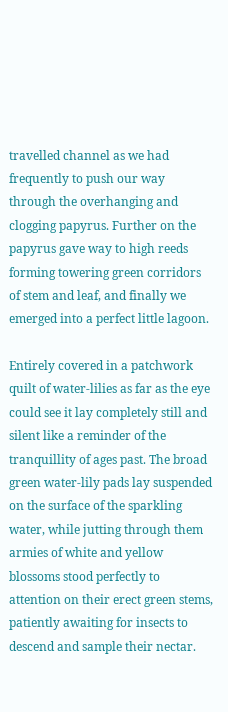travelled channel as we had frequently to push our way through the overhanging and clogging papyrus. Further on the papyrus gave way to high reeds forming towering green corridors of stem and leaf, and finally we emerged into a perfect little lagoon.

Entirely covered in a patchwork quilt of water-lilies as far as the eye could see it lay completely still and silent like a reminder of the tranquillity of ages past. The broad green water-lily pads lay suspended on the surface of the sparkling water, while jutting through them armies of white and yellow blossoms stood perfectly to attention on their erect green stems, patiently awaiting for insects to descend and sample their nectar.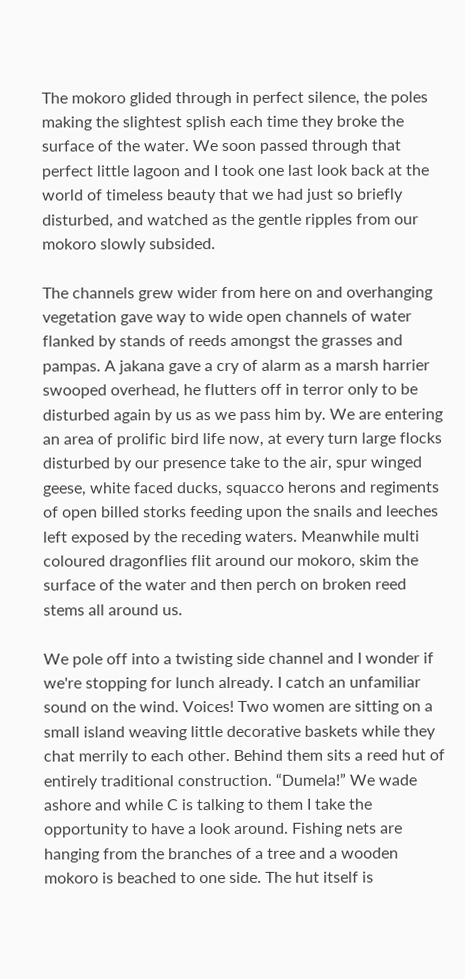The mokoro glided through in perfect silence, the poles making the slightest splish each time they broke the surface of the water. We soon passed through that perfect little lagoon and I took one last look back at the world of timeless beauty that we had just so briefly disturbed, and watched as the gentle ripples from our mokoro slowly subsided.

The channels grew wider from here on and overhanging vegetation gave way to wide open channels of water flanked by stands of reeds amongst the grasses and pampas. A jakana gave a cry of alarm as a marsh harrier swooped overhead, he flutters off in terror only to be disturbed again by us as we pass him by. We are entering an area of prolific bird life now, at every turn large flocks disturbed by our presence take to the air, spur winged geese, white faced ducks, squacco herons and regiments of open billed storks feeding upon the snails and leeches left exposed by the receding waters. Meanwhile multi coloured dragonflies flit around our mokoro, skim the surface of the water and then perch on broken reed stems all around us.

We pole off into a twisting side channel and I wonder if we're stopping for lunch already. I catch an unfamiliar sound on the wind. Voices! Two women are sitting on a small island weaving little decorative baskets while they chat merrily to each other. Behind them sits a reed hut of entirely traditional construction. “Dumela!” We wade ashore and while C is talking to them I take the opportunity to have a look around. Fishing nets are hanging from the branches of a tree and a wooden mokoro is beached to one side. The hut itself is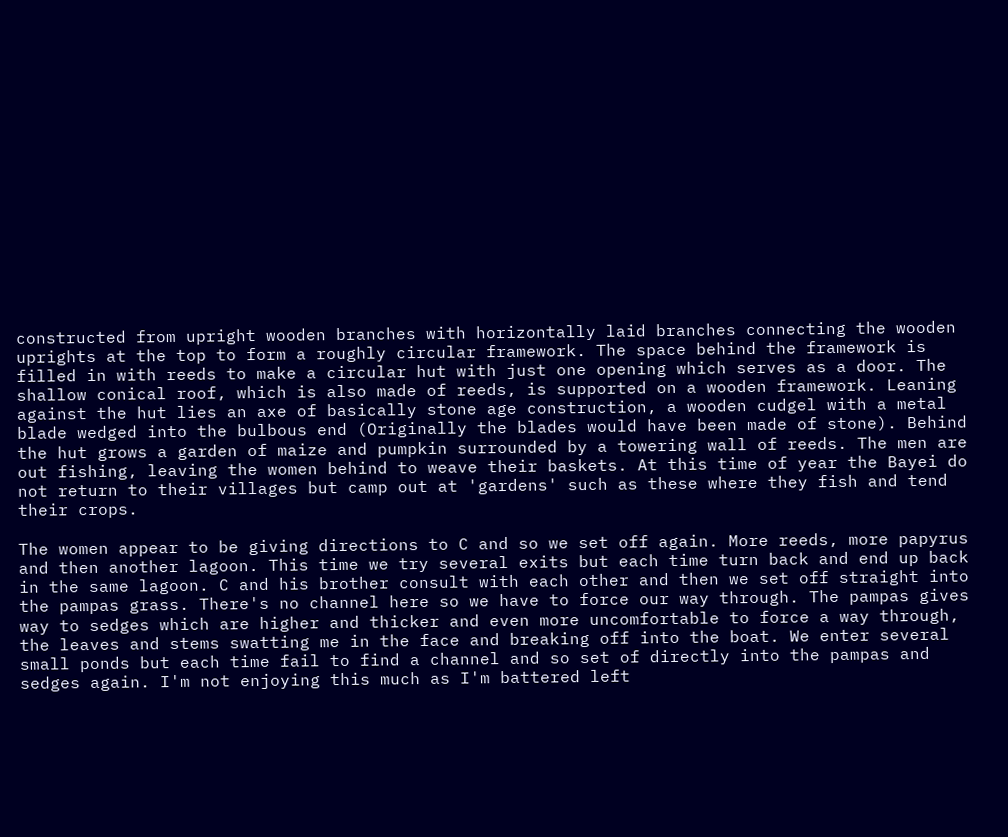constructed from upright wooden branches with horizontally laid branches connecting the wooden uprights at the top to form a roughly circular framework. The space behind the framework is filled in with reeds to make a circular hut with just one opening which serves as a door. The shallow conical roof, which is also made of reeds, is supported on a wooden framework. Leaning against the hut lies an axe of basically stone age construction, a wooden cudgel with a metal blade wedged into the bulbous end (Originally the blades would have been made of stone). Behind the hut grows a garden of maize and pumpkin surrounded by a towering wall of reeds. The men are out fishing, leaving the women behind to weave their baskets. At this time of year the Bayei do not return to their villages but camp out at 'gardens' such as these where they fish and tend their crops.

The women appear to be giving directions to C and so we set off again. More reeds, more papyrus and then another lagoon. This time we try several exits but each time turn back and end up back in the same lagoon. C and his brother consult with each other and then we set off straight into the pampas grass. There's no channel here so we have to force our way through. The pampas gives way to sedges which are higher and thicker and even more uncomfortable to force a way through, the leaves and stems swatting me in the face and breaking off into the boat. We enter several small ponds but each time fail to find a channel and so set of directly into the pampas and sedges again. I'm not enjoying this much as I'm battered left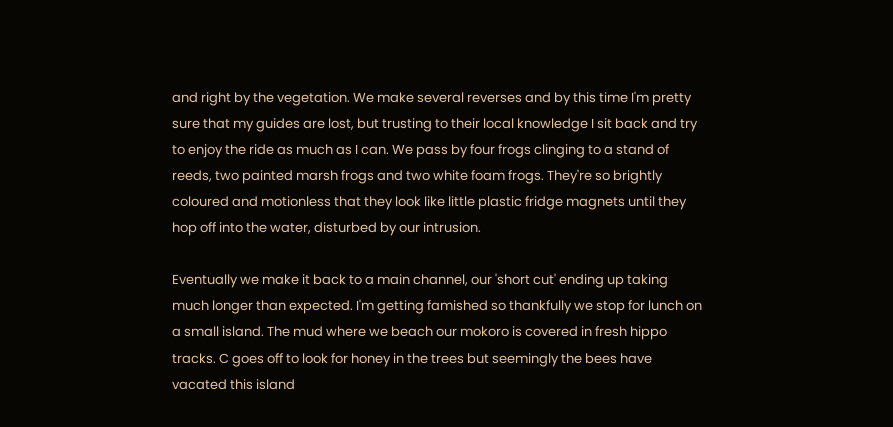and right by the vegetation. We make several reverses and by this time I'm pretty sure that my guides are lost, but trusting to their local knowledge I sit back and try to enjoy the ride as much as I can. We pass by four frogs clinging to a stand of reeds, two painted marsh frogs and two white foam frogs. They're so brightly coloured and motionless that they look like little plastic fridge magnets until they hop off into the water, disturbed by our intrusion.

Eventually we make it back to a main channel, our 'short cut' ending up taking much longer than expected. I'm getting famished so thankfully we stop for lunch on a small island. The mud where we beach our mokoro is covered in fresh hippo tracks. C goes off to look for honey in the trees but seemingly the bees have vacated this island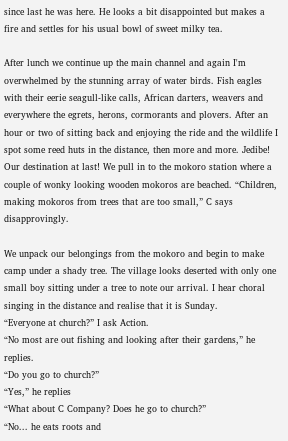since last he was here. He looks a bit disappointed but makes a fire and settles for his usual bowl of sweet milky tea.

After lunch we continue up the main channel and again I'm overwhelmed by the stunning array of water birds. Fish eagles with their eerie seagull-like calls, African darters, weavers and everywhere the egrets, herons, cormorants and plovers. After an hour or two of sitting back and enjoying the ride and the wildlife I spot some reed huts in the distance, then more and more. Jedibe! Our destination at last! We pull in to the mokoro station where a couple of wonky looking wooden mokoros are beached. “Children, making mokoros from trees that are too small,” C says disapprovingly.

We unpack our belongings from the mokoro and begin to make camp under a shady tree. The village looks deserted with only one small boy sitting under a tree to note our arrival. I hear choral singing in the distance and realise that it is Sunday.
“Everyone at church?” I ask Action.
“No most are out fishing and looking after their gardens,” he replies.
“Do you go to church?”
“Yes,” he replies
“What about C Company? Does he go to church?”
“No... he eats roots and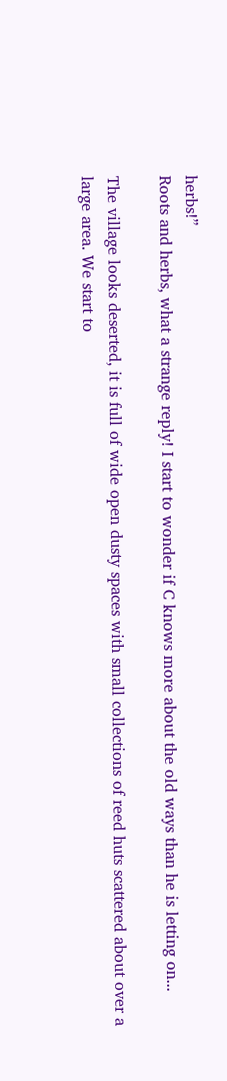herbs!”
Roots and herbs, what a strange reply! I start to wonder if C knows more about the old ways than he is letting on...

The village looks deserted, it is full of wide open dusty spaces with small collections of reed huts scattered about over a large area. We start to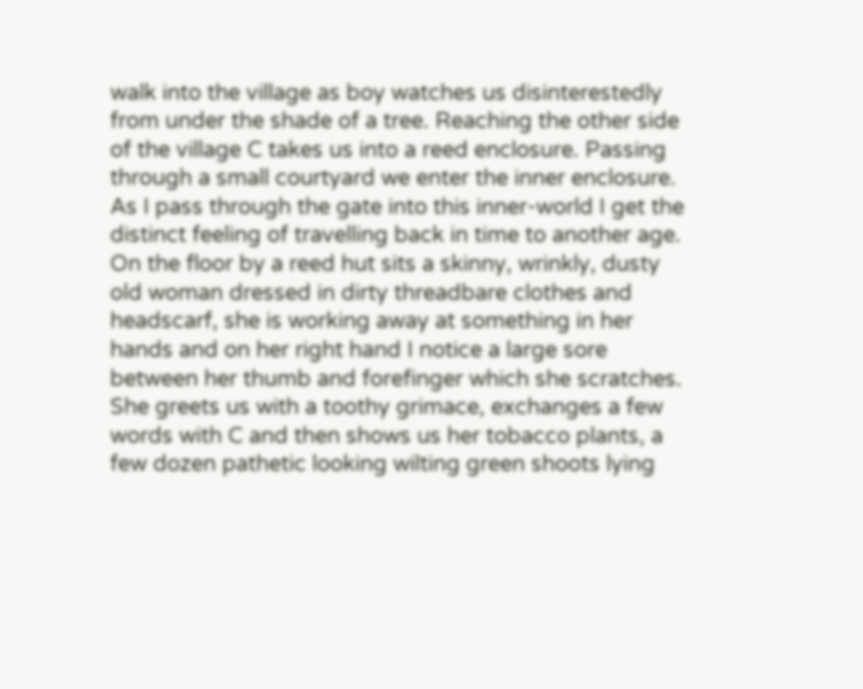walk into the village as boy watches us disinterestedly from under the shade of a tree. Reaching the other side of the village C takes us into a reed enclosure. Passing through a small courtyard we enter the inner enclosure. As I pass through the gate into this inner-world I get the distinct feeling of travelling back in time to another age. On the floor by a reed hut sits a skinny, wrinkly, dusty old woman dressed in dirty threadbare clothes and headscarf, she is working away at something in her hands and on her right hand I notice a large sore between her thumb and forefinger which she scratches. She greets us with a toothy grimace, exchanges a few words with C and then shows us her tobacco plants, a few dozen pathetic looking wilting green shoots lying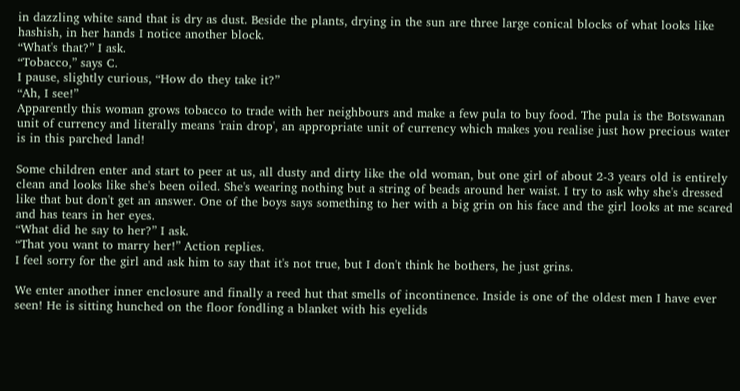in dazzling white sand that is dry as dust. Beside the plants, drying in the sun are three large conical blocks of what looks like hashish, in her hands I notice another block.
“What's that?” I ask.
“Tobacco,” says C.
I pause, slightly curious, “How do they take it?”
“Ah, I see!”
Apparently this woman grows tobacco to trade with her neighbours and make a few pula to buy food. The pula is the Botswanan unit of currency and literally means 'rain drop', an appropriate unit of currency which makes you realise just how precious water is in this parched land!

Some children enter and start to peer at us, all dusty and dirty like the old woman, but one girl of about 2-3 years old is entirely clean and looks like she's been oiled. She's wearing nothing but a string of beads around her waist. I try to ask why she's dressed like that but don't get an answer. One of the boys says something to her with a big grin on his face and the girl looks at me scared and has tears in her eyes.
“What did he say to her?” I ask.
“That you want to marry her!” Action replies.
I feel sorry for the girl and ask him to say that it's not true, but I don't think he bothers, he just grins.

We enter another inner enclosure and finally a reed hut that smells of incontinence. Inside is one of the oldest men I have ever seen! He is sitting hunched on the floor fondling a blanket with his eyelids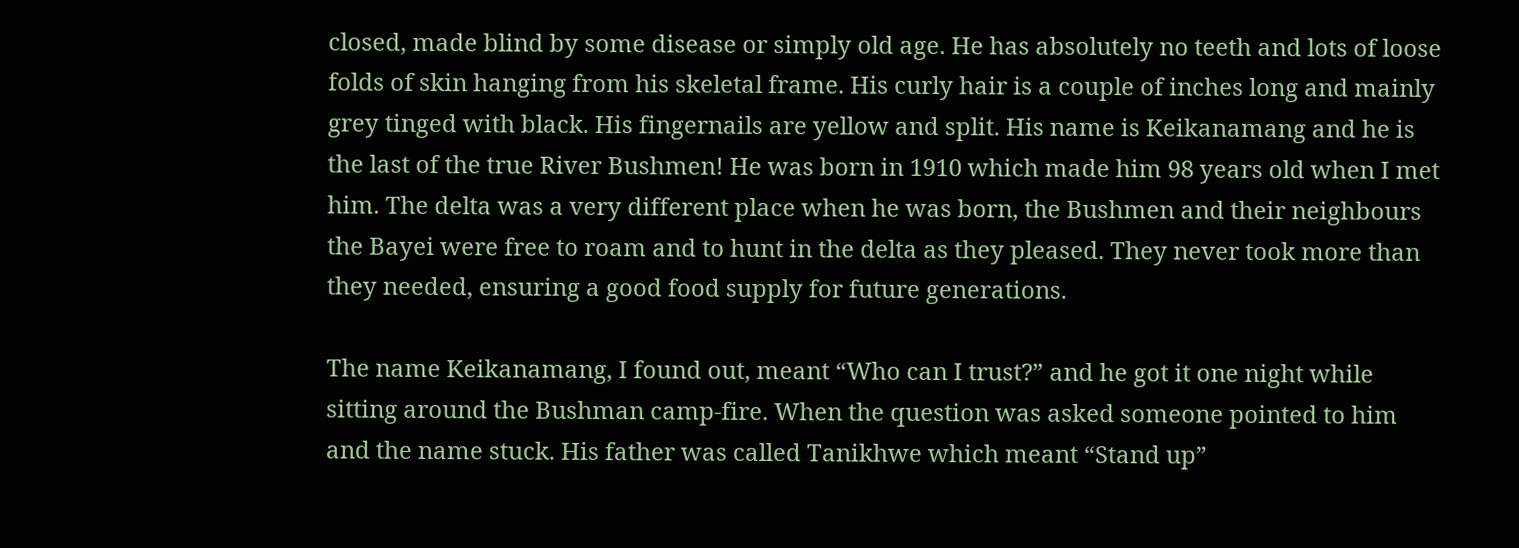closed, made blind by some disease or simply old age. He has absolutely no teeth and lots of loose folds of skin hanging from his skeletal frame. His curly hair is a couple of inches long and mainly grey tinged with black. His fingernails are yellow and split. His name is Keikanamang and he is the last of the true River Bushmen! He was born in 1910 which made him 98 years old when I met him. The delta was a very different place when he was born, the Bushmen and their neighbours the Bayei were free to roam and to hunt in the delta as they pleased. They never took more than they needed, ensuring a good food supply for future generations.

The name Keikanamang, I found out, meant “Who can I trust?” and he got it one night while sitting around the Bushman camp-fire. When the question was asked someone pointed to him and the name stuck. His father was called Tanikhwe which meant “Stand up”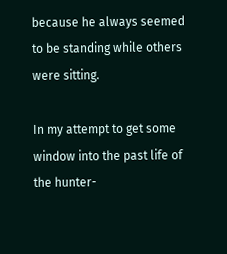because he always seemed to be standing while others were sitting.

In my attempt to get some window into the past life of the hunter-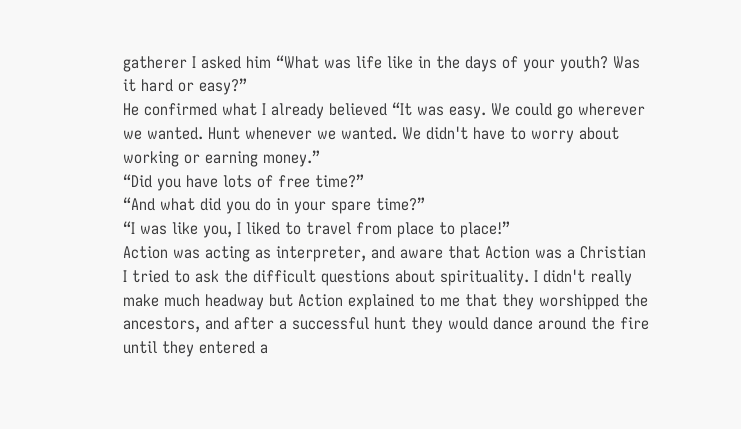gatherer I asked him “What was life like in the days of your youth? Was it hard or easy?”
He confirmed what I already believed “It was easy. We could go wherever we wanted. Hunt whenever we wanted. We didn't have to worry about working or earning money.”
“Did you have lots of free time?”
“And what did you do in your spare time?”
“I was like you, I liked to travel from place to place!”
Action was acting as interpreter, and aware that Action was a Christian I tried to ask the difficult questions about spirituality. I didn't really make much headway but Action explained to me that they worshipped the ancestors, and after a successful hunt they would dance around the fire until they entered a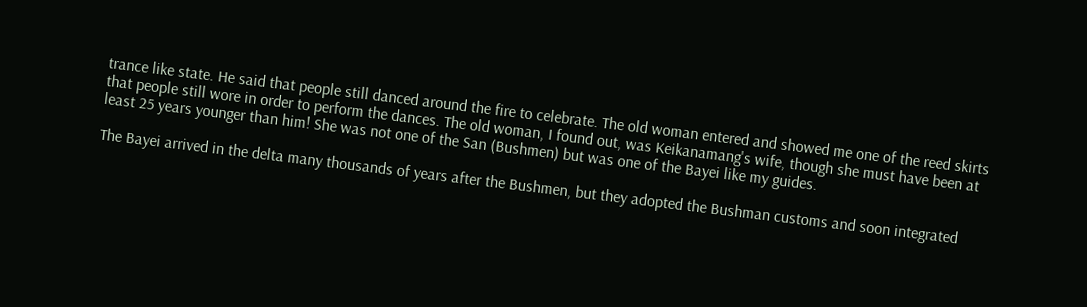trance like state. He said that people still danced around the fire to celebrate. The old woman entered and showed me one of the reed skirts that people still wore in order to perform the dances. The old woman, I found out, was Keikanamang's wife, though she must have been at least 25 years younger than him! She was not one of the San (Bushmen) but was one of the Bayei like my guides.

The Bayei arrived in the delta many thousands of years after the Bushmen, but they adopted the Bushman customs and soon integrated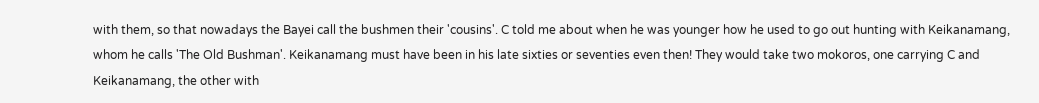with them, so that nowadays the Bayei call the bushmen their 'cousins'. C told me about when he was younger how he used to go out hunting with Keikanamang, whom he calls 'The Old Bushman'. Keikanamang must have been in his late sixties or seventies even then! They would take two mokoros, one carrying C and Keikanamang, the other with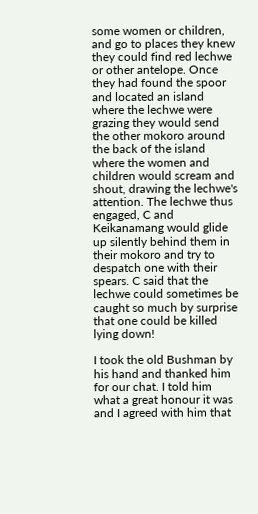some women or children, and go to places they knew they could find red lechwe or other antelope. Once they had found the spoor and located an island where the lechwe were grazing they would send the other mokoro around the back of the island where the women and children would scream and shout, drawing the lechwe's attention. The lechwe thus engaged, C and Keikanamang would glide up silently behind them in their mokoro and try to despatch one with their spears. C said that the lechwe could sometimes be caught so much by surprise that one could be killed lying down!

I took the old Bushman by his hand and thanked him for our chat. I told him what a great honour it was and I agreed with him that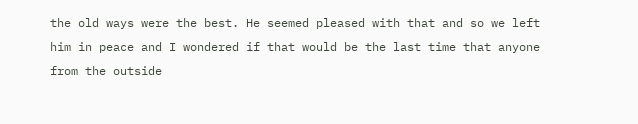the old ways were the best. He seemed pleased with that and so we left him in peace and I wondered if that would be the last time that anyone from the outside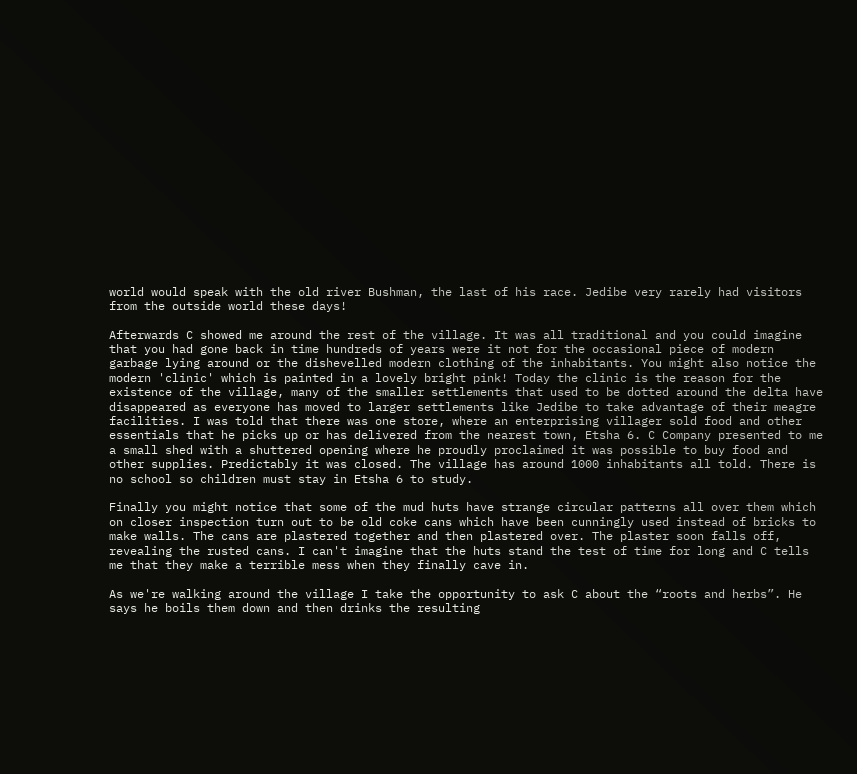world would speak with the old river Bushman, the last of his race. Jedibe very rarely had visitors from the outside world these days!

Afterwards C showed me around the rest of the village. It was all traditional and you could imagine that you had gone back in time hundreds of years were it not for the occasional piece of modern garbage lying around or the dishevelled modern clothing of the inhabitants. You might also notice the modern 'clinic' which is painted in a lovely bright pink! Today the clinic is the reason for the existence of the village, many of the smaller settlements that used to be dotted around the delta have disappeared as everyone has moved to larger settlements like Jedibe to take advantage of their meagre facilities. I was told that there was one store, where an enterprising villager sold food and other essentials that he picks up or has delivered from the nearest town, Etsha 6. C Company presented to me a small shed with a shuttered opening where he proudly proclaimed it was possible to buy food and other supplies. Predictably it was closed. The village has around 1000 inhabitants all told. There is no school so children must stay in Etsha 6 to study.

Finally you might notice that some of the mud huts have strange circular patterns all over them which on closer inspection turn out to be old coke cans which have been cunningly used instead of bricks to make walls. The cans are plastered together and then plastered over. The plaster soon falls off, revealing the rusted cans. I can't imagine that the huts stand the test of time for long and C tells me that they make a terrible mess when they finally cave in.

As we're walking around the village I take the opportunity to ask C about the “roots and herbs”. He says he boils them down and then drinks the resulting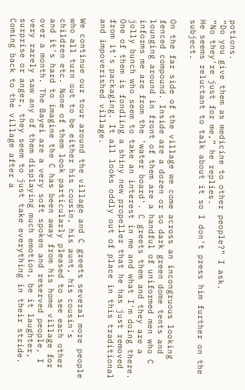potions.
“Do you give them as medicine to other people?” I ask.
“No they're just for me,” he replies.
He seems reluctant to talk about it so I don't press him further on the subject.

On the far side of the village we come across an incongruous looking fenced compound. Inside are a dozen or so dark green dome tents and lounging around in front of them are a handful of uniformed men who C informs me are from the 'water board'. C greets them and they are a jolly bunch who seem to take an interest in me and what I'm doing there. One of them is fondling a shiny new propeller that he has just removed from it's packaging. It all looks oddly out of place in this traditional and impoverished village.

We continue our tour around the village and C greets several more people who all turn out to be either his cousin, his aunt, his cousin's children etc. None of them look particularly pleased to see each other and it's hard to imagine the C has been away from his home village for over a month. The Bayei are a very soft spoken and reserved people, I very rarely saw any of them displaying much emotion, be it laughter, surprise or anger, they seem to just take everything in their stride. Coming back to the village after a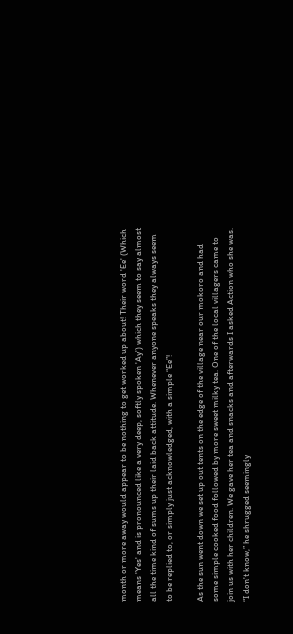month or more away would appear to be nothing to get worked up about! Their word 'Ee' (Which means 'Yes' and is pronounced like a very deep, softly spoken 'Ay') which they seem to say almost all the time kind of sums up their laid back attitude. Whenever anyone speaks they always seem to be replied to, or simply just acknowledged, with a simple “Ee”!

As the sun went down we set up out tents on the edge of the village near our mokoro and had some simple cooked food followed by more sweet milky tea. One of the local villagers came to join us with her children. We gave her tea and snacks and afterwards I asked Action who she was. “I don't know,” he shrugged seemingly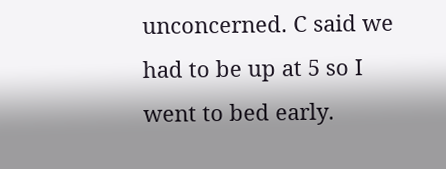unconcerned. C said we had to be up at 5 so I went to bed early.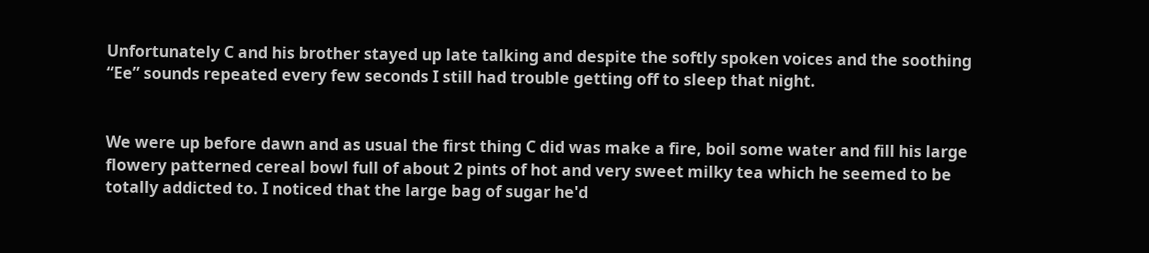Unfortunately C and his brother stayed up late talking and despite the softly spoken voices and the soothing “Ee” sounds repeated every few seconds I still had trouble getting off to sleep that night.


We were up before dawn and as usual the first thing C did was make a fire, boil some water and fill his large flowery patterned cereal bowl full of about 2 pints of hot and very sweet milky tea which he seemed to be totally addicted to. I noticed that the large bag of sugar he'd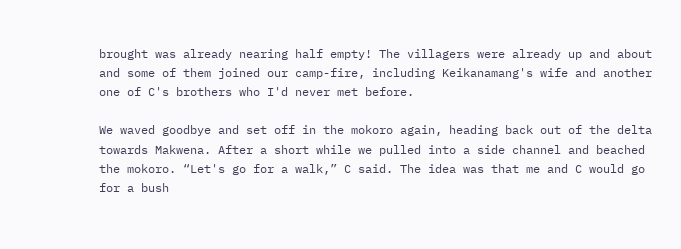brought was already nearing half empty! The villagers were already up and about and some of them joined our camp-fire, including Keikanamang's wife and another one of C's brothers who I'd never met before.

We waved goodbye and set off in the mokoro again, heading back out of the delta towards Makwena. After a short while we pulled into a side channel and beached the mokoro. “Let's go for a walk,” C said. The idea was that me and C would go for a bush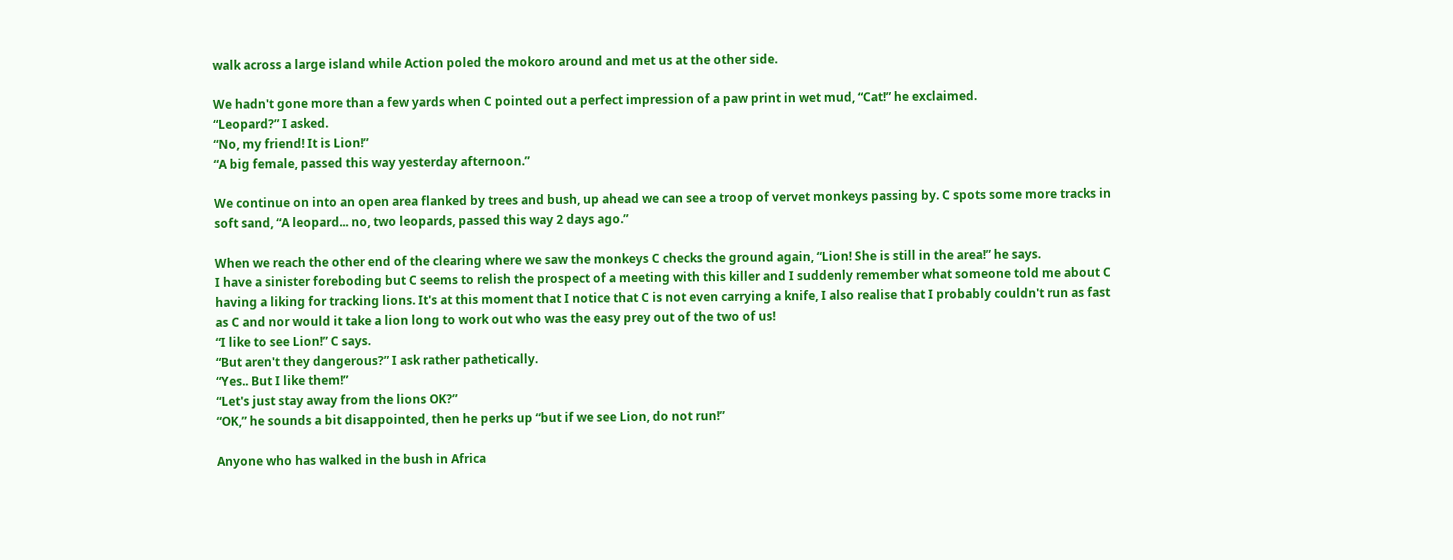walk across a large island while Action poled the mokoro around and met us at the other side.

We hadn't gone more than a few yards when C pointed out a perfect impression of a paw print in wet mud, “Cat!” he exclaimed.
“Leopard?” I asked.
“No, my friend! It is Lion!”
“A big female, passed this way yesterday afternoon.”

We continue on into an open area flanked by trees and bush, up ahead we can see a troop of vervet monkeys passing by. C spots some more tracks in soft sand, “A leopard... no, two leopards, passed this way 2 days ago.”

When we reach the other end of the clearing where we saw the monkeys C checks the ground again, “Lion! She is still in the area!” he says.
I have a sinister foreboding but C seems to relish the prospect of a meeting with this killer and I suddenly remember what someone told me about C having a liking for tracking lions. It's at this moment that I notice that C is not even carrying a knife, I also realise that I probably couldn't run as fast as C and nor would it take a lion long to work out who was the easy prey out of the two of us!
“I like to see Lion!” C says.
“But aren't they dangerous?” I ask rather pathetically.
“Yes.. But I like them!”
“Let's just stay away from the lions OK?”
“OK,” he sounds a bit disappointed, then he perks up “but if we see Lion, do not run!”

Anyone who has walked in the bush in Africa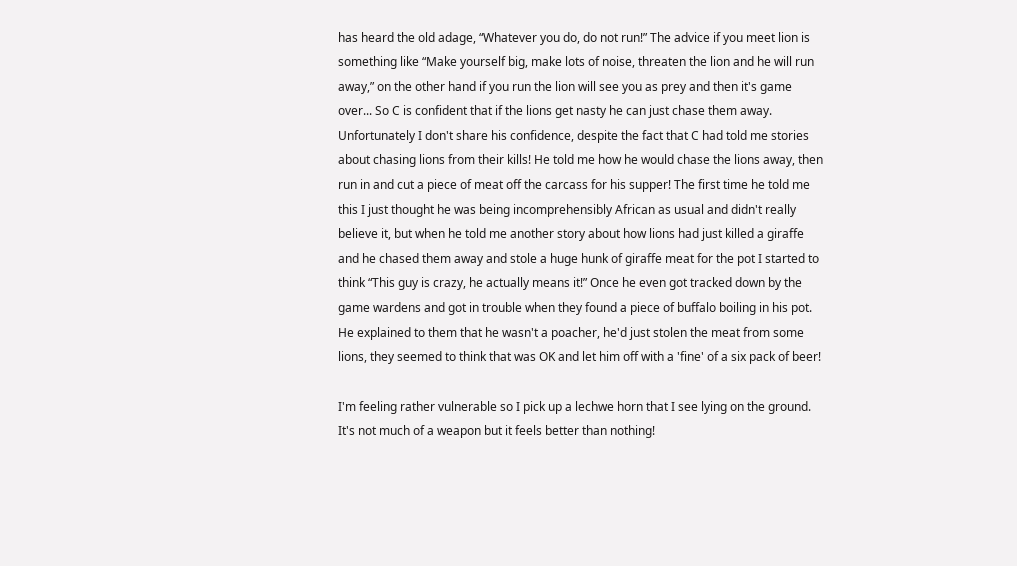has heard the old adage, “Whatever you do, do not run!” The advice if you meet lion is something like “Make yourself big, make lots of noise, threaten the lion and he will run away,” on the other hand if you run the lion will see you as prey and then it's game over... So C is confident that if the lions get nasty he can just chase them away. Unfortunately I don't share his confidence, despite the fact that C had told me stories about chasing lions from their kills! He told me how he would chase the lions away, then run in and cut a piece of meat off the carcass for his supper! The first time he told me this I just thought he was being incomprehensibly African as usual and didn't really believe it, but when he told me another story about how lions had just killed a giraffe and he chased them away and stole a huge hunk of giraffe meat for the pot I started to think “This guy is crazy, he actually means it!” Once he even got tracked down by the game wardens and got in trouble when they found a piece of buffalo boiling in his pot. He explained to them that he wasn't a poacher, he'd just stolen the meat from some lions, they seemed to think that was OK and let him off with a 'fine' of a six pack of beer!

I'm feeling rather vulnerable so I pick up a lechwe horn that I see lying on the ground. It's not much of a weapon but it feels better than nothing!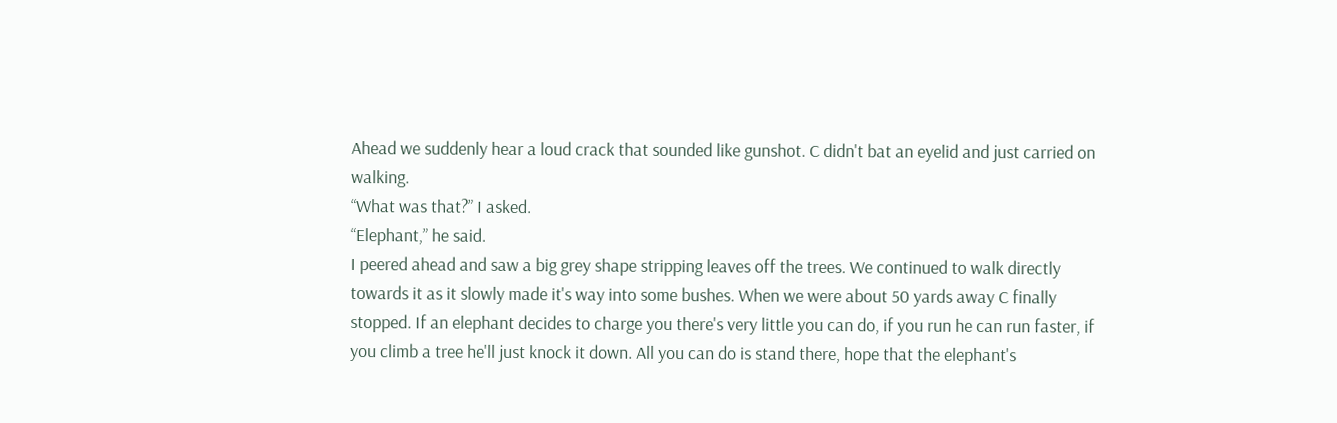Ahead we suddenly hear a loud crack that sounded like gunshot. C didn't bat an eyelid and just carried on walking.
“What was that?” I asked.
“Elephant,” he said.
I peered ahead and saw a big grey shape stripping leaves off the trees. We continued to walk directly towards it as it slowly made it's way into some bushes. When we were about 50 yards away C finally stopped. If an elephant decides to charge you there's very little you can do, if you run he can run faster, if you climb a tree he'll just knock it down. All you can do is stand there, hope that the elephant's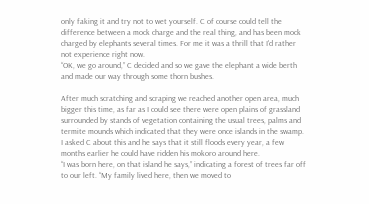only faking it and try not to wet yourself. C of course could tell the difference between a mock charge and the real thing, and has been mock charged by elephants several times. For me it was a thrill that I'd rather not experience right now.
“OK, we go around,” C decided and so we gave the elephant a wide berth and made our way through some thorn bushes.

After much scratching and scraping we reached another open area, much bigger this time, as far as I could see there were open plains of grassland surrounded by stands of vegetation containing the usual trees, palms and termite mounds which indicated that they were once islands in the swamp. I asked C about this and he says that it still floods every year, a few months earlier he could have ridden his mokoro around here.
“I was born here, on that island he says,” indicating a forest of trees far off to our left. “My family lived here, then we moved to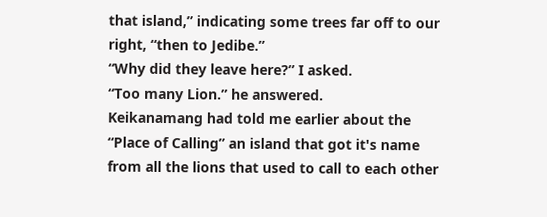that island,” indicating some trees far off to our right, “then to Jedibe.”
“Why did they leave here?” I asked.
“Too many Lion.” he answered.
Keikanamang had told me earlier about the “Place of Calling” an island that got it's name from all the lions that used to call to each other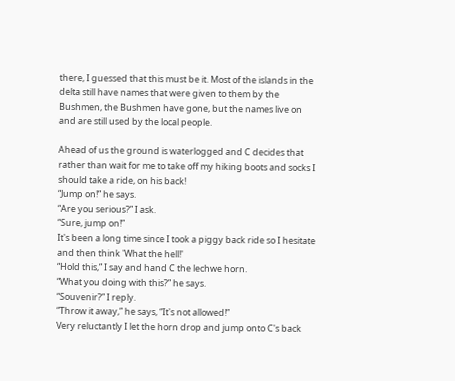there, I guessed that this must be it. Most of the islands in the delta still have names that were given to them by the Bushmen, the Bushmen have gone, but the names live on and are still used by the local people.

Ahead of us the ground is waterlogged and C decides that rather than wait for me to take off my hiking boots and socks I should take a ride, on his back!
“Jump on!” he says.
“Are you serious?” I ask.
“Sure, jump on!”
It's been a long time since I took a piggy back ride so I hesitate and then think 'What the hell!'
“Hold this,” I say and hand C the lechwe horn.
“What you doing with this?” he says.
“Souvenir?” I reply.
“Throw it away,” he says, “It's not allowed!”
Very reluctantly I let the horn drop and jump onto C's back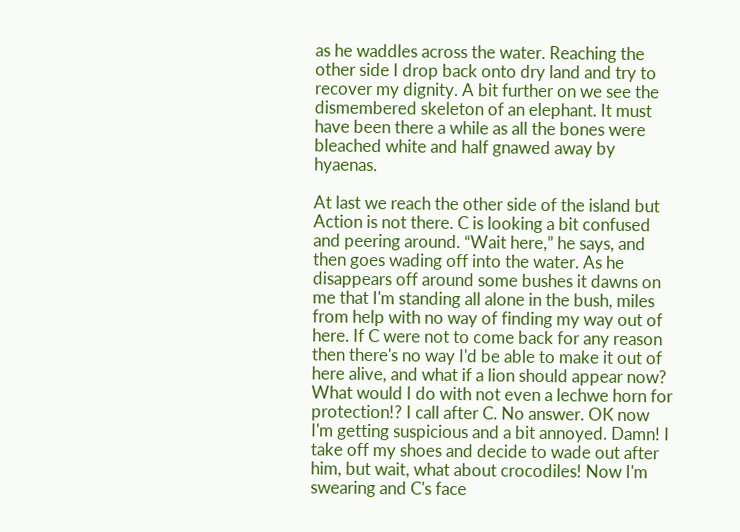as he waddles across the water. Reaching the other side I drop back onto dry land and try to recover my dignity. A bit further on we see the dismembered skeleton of an elephant. It must have been there a while as all the bones were bleached white and half gnawed away by hyaenas.

At last we reach the other side of the island but Action is not there. C is looking a bit confused and peering around. “Wait here,” he says, and then goes wading off into the water. As he disappears off around some bushes it dawns on me that I'm standing all alone in the bush, miles from help with no way of finding my way out of here. If C were not to come back for any reason then there's no way I'd be able to make it out of here alive, and what if a lion should appear now? What would I do with not even a lechwe horn for protection!? I call after C. No answer. OK now I'm getting suspicious and a bit annoyed. Damn! I take off my shoes and decide to wade out after him, but wait, what about crocodiles! Now I'm swearing and C's face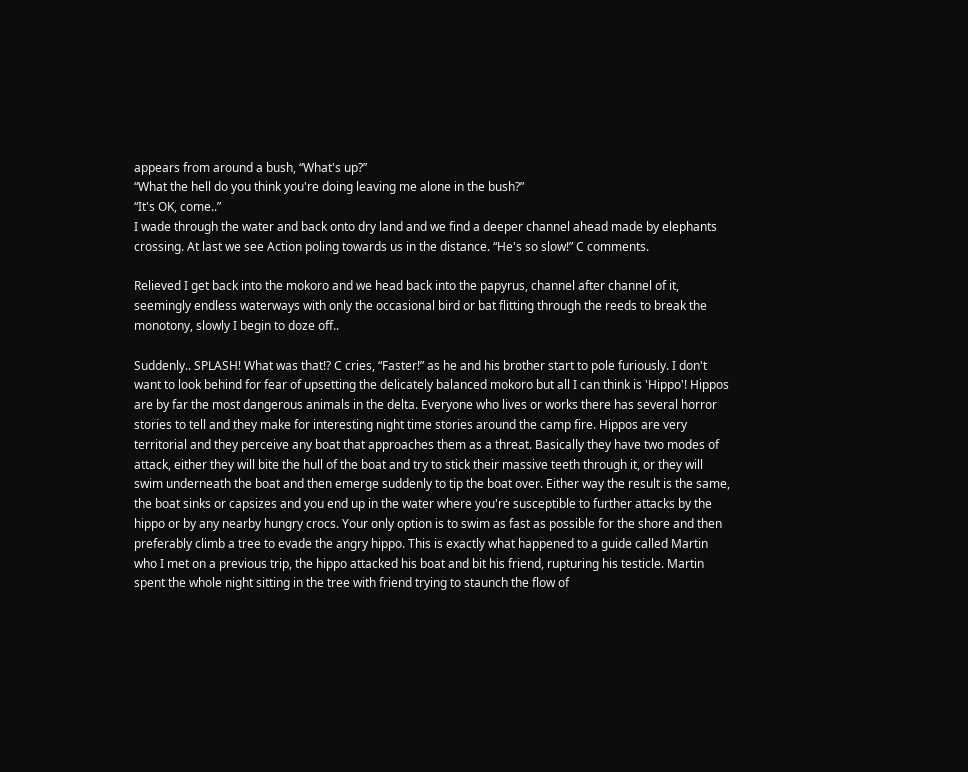appears from around a bush, “What's up?”
“What the hell do you think you're doing leaving me alone in the bush?”
“It's OK, come..”
I wade through the water and back onto dry land and we find a deeper channel ahead made by elephants crossing. At last we see Action poling towards us in the distance. “He's so slow!” C comments.

Relieved I get back into the mokoro and we head back into the papyrus, channel after channel of it, seemingly endless waterways with only the occasional bird or bat flitting through the reeds to break the monotony, slowly I begin to doze off..

Suddenly.. SPLASH! What was that!? C cries, “Faster!” as he and his brother start to pole furiously. I don't want to look behind for fear of upsetting the delicately balanced mokoro but all I can think is 'Hippo'! Hippos are by far the most dangerous animals in the delta. Everyone who lives or works there has several horror stories to tell and they make for interesting night time stories around the camp fire. Hippos are very territorial and they perceive any boat that approaches them as a threat. Basically they have two modes of attack, either they will bite the hull of the boat and try to stick their massive teeth through it, or they will swim underneath the boat and then emerge suddenly to tip the boat over. Either way the result is the same, the boat sinks or capsizes and you end up in the water where you're susceptible to further attacks by the hippo or by any nearby hungry crocs. Your only option is to swim as fast as possible for the shore and then preferably climb a tree to evade the angry hippo. This is exactly what happened to a guide called Martin who I met on a previous trip, the hippo attacked his boat and bit his friend, rupturing his testicle. Martin spent the whole night sitting in the tree with friend trying to staunch the flow of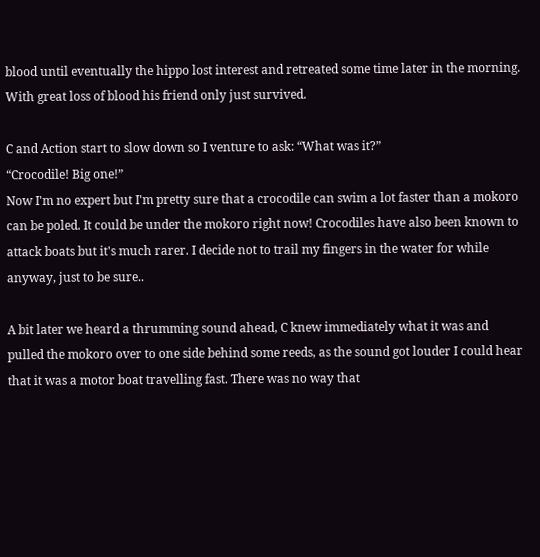blood until eventually the hippo lost interest and retreated some time later in the morning. With great loss of blood his friend only just survived.

C and Action start to slow down so I venture to ask: “What was it?”
“Crocodile! Big one!”
Now I'm no expert but I'm pretty sure that a crocodile can swim a lot faster than a mokoro can be poled. It could be under the mokoro right now! Crocodiles have also been known to attack boats but it's much rarer. I decide not to trail my fingers in the water for while anyway, just to be sure..

A bit later we heard a thrumming sound ahead, C knew immediately what it was and pulled the mokoro over to one side behind some reeds, as the sound got louder I could hear that it was a motor boat travelling fast. There was no way that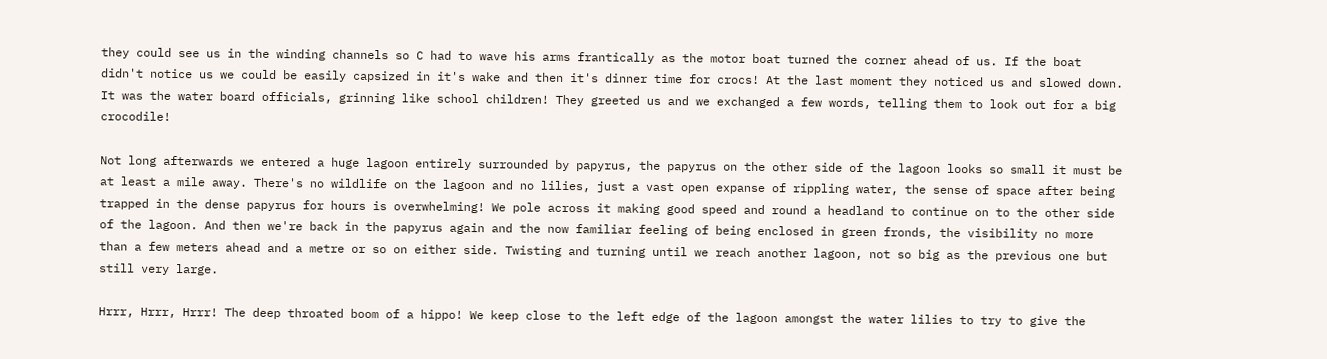they could see us in the winding channels so C had to wave his arms frantically as the motor boat turned the corner ahead of us. If the boat didn't notice us we could be easily capsized in it's wake and then it's dinner time for crocs! At the last moment they noticed us and slowed down. It was the water board officials, grinning like school children! They greeted us and we exchanged a few words, telling them to look out for a big crocodile!

Not long afterwards we entered a huge lagoon entirely surrounded by papyrus, the papyrus on the other side of the lagoon looks so small it must be at least a mile away. There's no wildlife on the lagoon and no lilies, just a vast open expanse of rippling water, the sense of space after being trapped in the dense papyrus for hours is overwhelming! We pole across it making good speed and round a headland to continue on to the other side of the lagoon. And then we're back in the papyrus again and the now familiar feeling of being enclosed in green fronds, the visibility no more than a few meters ahead and a metre or so on either side. Twisting and turning until we reach another lagoon, not so big as the previous one but still very large.

Hrrr, Hrrr, Hrrr! The deep throated boom of a hippo! We keep close to the left edge of the lagoon amongst the water lilies to try to give the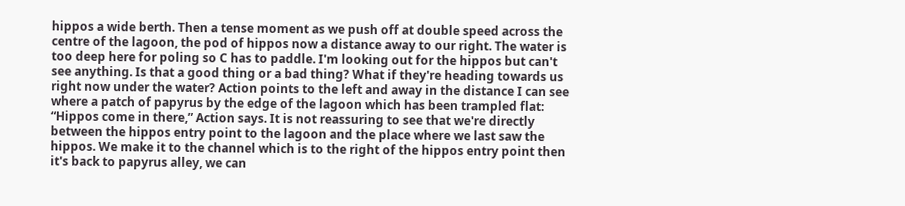hippos a wide berth. Then a tense moment as we push off at double speed across the centre of the lagoon, the pod of hippos now a distance away to our right. The water is too deep here for poling so C has to paddle. I'm looking out for the hippos but can't see anything. Is that a good thing or a bad thing? What if they're heading towards us right now under the water? Action points to the left and away in the distance I can see where a patch of papyrus by the edge of the lagoon which has been trampled flat: “Hippos come in there,” Action says. It is not reassuring to see that we're directly between the hippos entry point to the lagoon and the place where we last saw the hippos. We make it to the channel which is to the right of the hippos entry point then it's back to papyrus alley, we can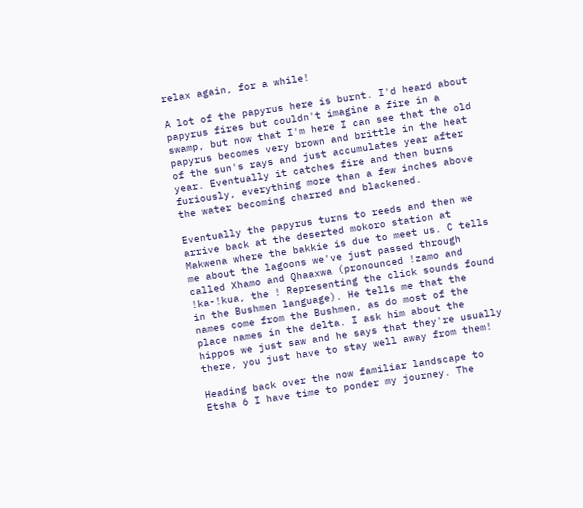relax again, for a while!

A lot of the papyrus here is burnt. I'd heard about papyrus fires but couldn't imagine a fire in a swamp, but now that I'm here I can see that the old papyrus becomes very brown and brittle in the heat of the sun's rays and just accumulates year after year. Eventually it catches fire and then burns furiously, everything more than a few inches above the water becoming charred and blackened.

Eventually the papyrus turns to reeds and then we arrive back at the deserted mokoro station at Makwena where the bakkie is due to meet us. C tells me about the lagoons we've just passed through called Xhamo and Qhaaxwa (pronounced !zamo and !ka-!kua, the ! Representing the click sounds found in the Bushmen language). He tells me that the names come from the Bushmen, as do most of the place names in the delta. I ask him about the hippos we just saw and he says that they're usually there, you just have to stay well away from them!

Heading back over the now familiar landscape to Etsha 6 I have time to ponder my journey. The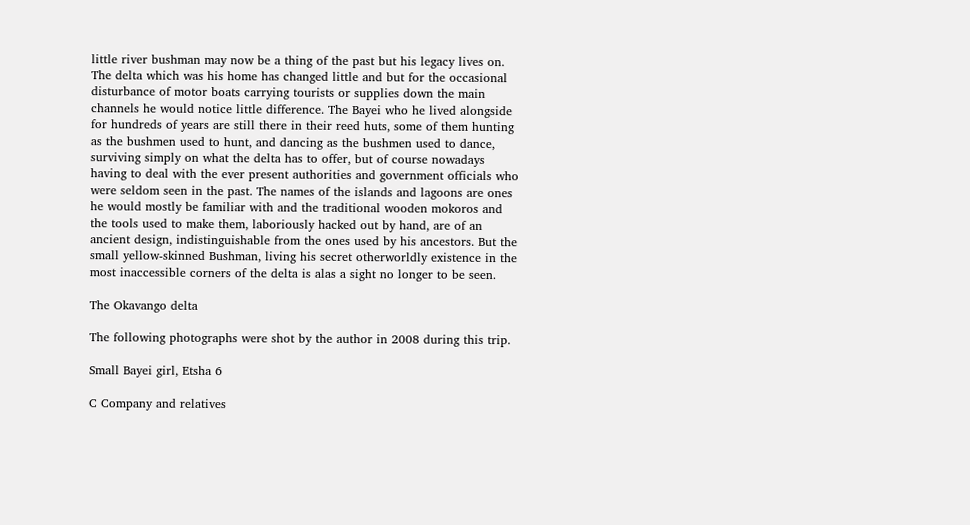little river bushman may now be a thing of the past but his legacy lives on. The delta which was his home has changed little and but for the occasional disturbance of motor boats carrying tourists or supplies down the main channels he would notice little difference. The Bayei who he lived alongside for hundreds of years are still there in their reed huts, some of them hunting as the bushmen used to hunt, and dancing as the bushmen used to dance, surviving simply on what the delta has to offer, but of course nowadays having to deal with the ever present authorities and government officials who were seldom seen in the past. The names of the islands and lagoons are ones he would mostly be familiar with and the traditional wooden mokoros and the tools used to make them, laboriously hacked out by hand, are of an ancient design, indistinguishable from the ones used by his ancestors. But the small yellow-skinned Bushman, living his secret otherworldly existence in the most inaccessible corners of the delta is alas a sight no longer to be seen.

The Okavango delta

The following photographs were shot by the author in 2008 during this trip.

Small Bayei girl, Etsha 6

C Company and relatives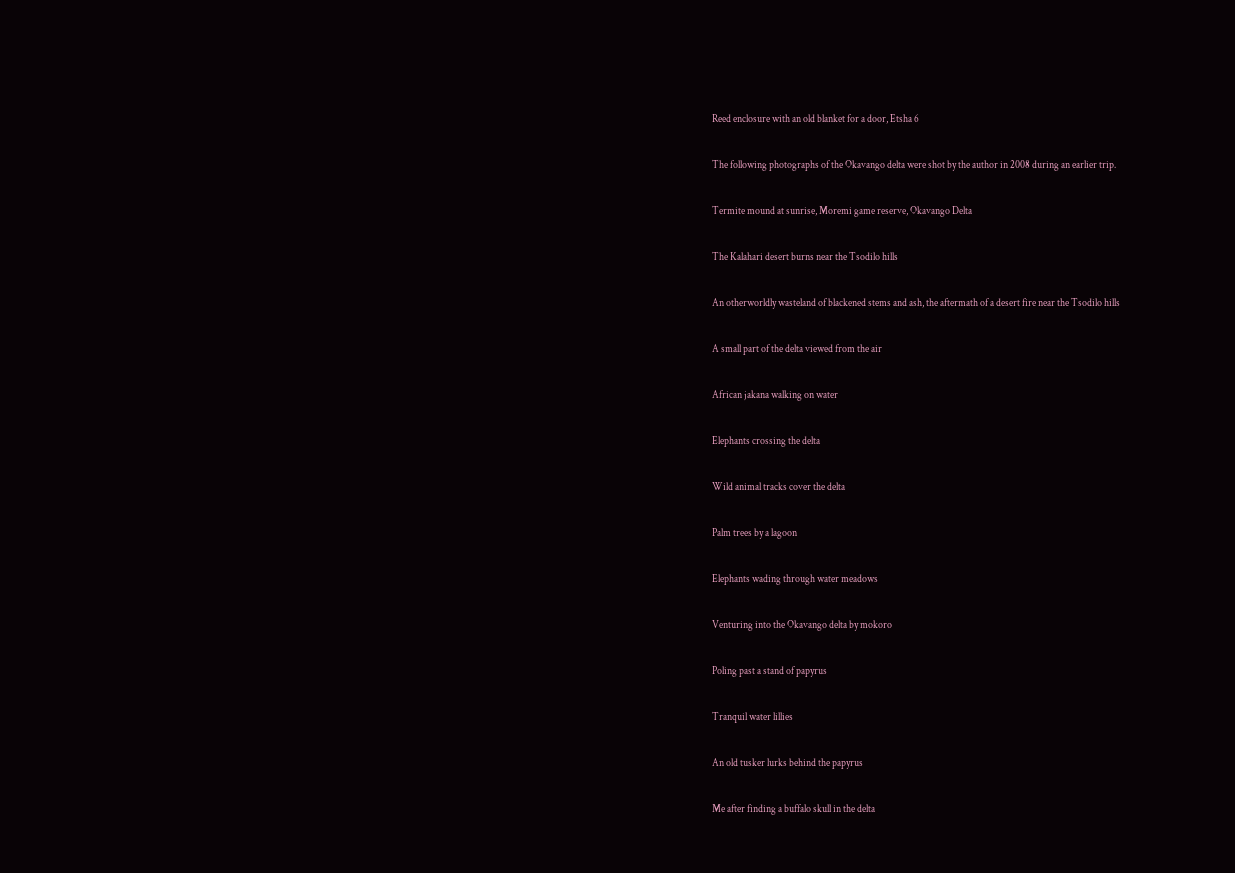Reed enclosure with an old blanket for a door, Etsha 6

The following photographs of the Okavango delta were shot by the author in 2008 during an earlier trip.

Termite mound at sunrise, Moremi game reserve, Okavango Delta

The Kalahari desert burns near the Tsodilo hills

An otherworldly wasteland of blackened stems and ash, the aftermath of a desert fire near the Tsodilo hills

A small part of the delta viewed from the air

African jakana walking on water

Elephants crossing the delta

Wild animal tracks cover the delta

Palm trees by a lagoon

Elephants wading through water meadows

Venturing into the Okavango delta by mokoro

Poling past a stand of papyrus

Tranquil water lillies

An old tusker lurks behind the papyrus

Me after finding a buffalo skull in the delta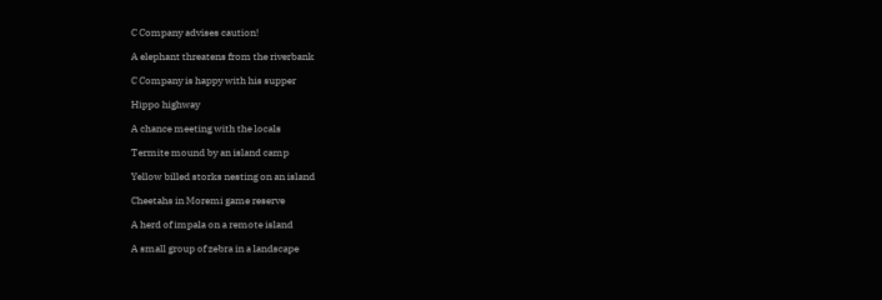C Company advises caution!

A elephant threatens from the riverbank

C Company is happy with his supper

Hippo highway

A chance meeting with the locals

Termite mound by an island camp

Yellow billed storks nesting on an island

Cheetahs in Moremi game reserve

A herd of impala on a remote island

A small group of zebra in a landscape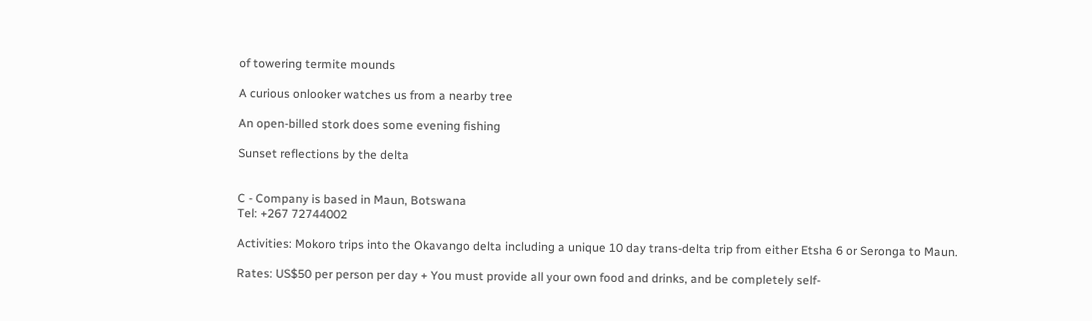of towering termite mounds

A curious onlooker watches us from a nearby tree

An open-billed stork does some evening fishing

Sunset reflections by the delta


C - Company is based in Maun, Botswana
Tel: +267 72744002

Activities: Mokoro trips into the Okavango delta including a unique 10 day trans-delta trip from either Etsha 6 or Seronga to Maun.

Rates: US$50 per person per day + You must provide all your own food and drinks, and be completely self-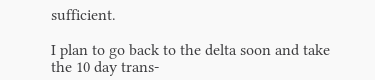sufficient.

I plan to go back to the delta soon and take the 10 day trans-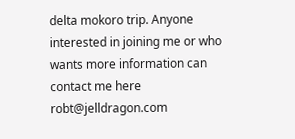delta mokoro trip. Anyone interested in joining me or who wants more information can contact me here robt@jelldragon.com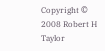Copyright © 2008 Robert H Taylor